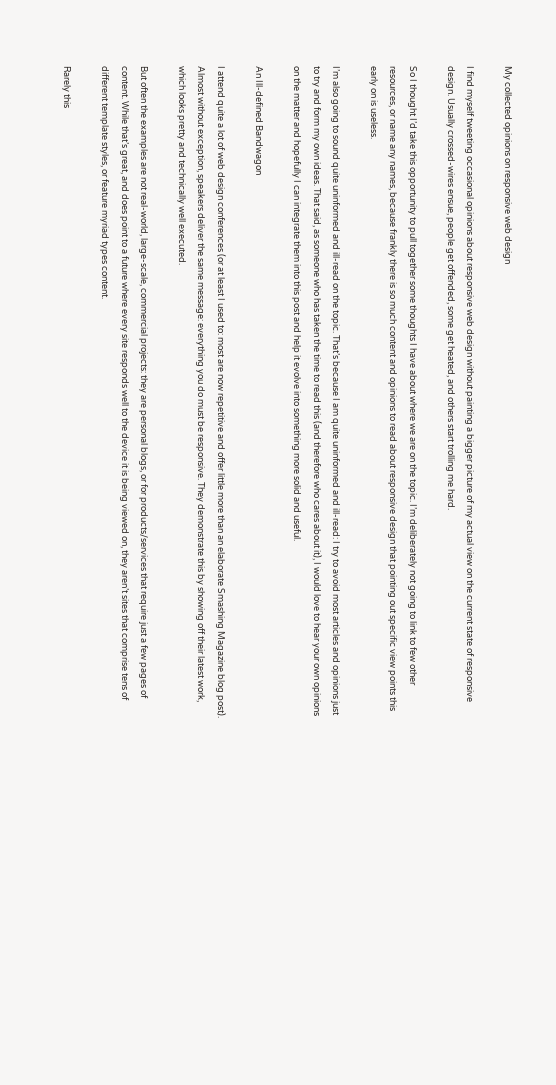My collected opinions on responsive web design

I find myself tweeting occasional opinions about responsive web design without painting a bigger picture of my actual view on the current state of responsive design. Usually crossed-wires ensue, people get offended, some get heated, and others start trolling me hard.

So I thought I’d take this opportunity to pull together some thoughts I have about where we are on the topic. I’m deliberately not going to link to few other resources, or name any names, because frankly there is so much content and opinions to read about responsive design that pointing out specific view points this early on is useless.

I’m also going to sound quite uninformed and ill-read on the topic. That’s because I am quite uninformed and ill-read: I try to avoid most articles and opinions just to try and form my own ideas. That said, as someone who has taken the time to read this (and therefore who cares about it), I would love to hear your own opinions on the matter and hopefully I can integrate them into this post and help it evolve into something more solid and useful.

An Ill-defined Bandwagon

I attend quite a lot of web design conferences (or at least I used to: most are now repetitive and offer little more than an elaborate Smashing Magazine blog post). Almost without exception, speakers deliver the same message: everything you do must be responsive. They demonstrate this by showing off their latest work, which looks pretty and technically well executed.

But often the examples are not real-world, large-scale, commercial projects: they are personal blogs, or for products/services that require just a few pages of content. While that’s great, and does point to a future where every site responds well to the device it is being viewed on, they aren’t sites that comprise tens of different template styles, or feature myriad types content.

Rarely this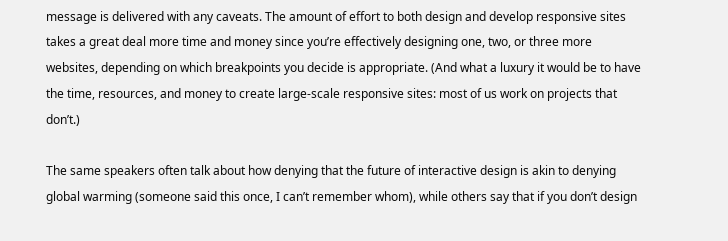message is delivered with any caveats. The amount of effort to both design and develop responsive sites takes a great deal more time and money since you’re effectively designing one, two, or three more websites, depending on which breakpoints you decide is appropriate. (And what a luxury it would be to have the time, resources, and money to create large-scale responsive sites: most of us work on projects that don’t.)

The same speakers often talk about how denying that the future of interactive design is akin to denying global warming (someone said this once, I can’t remember whom), while others say that if you don’t design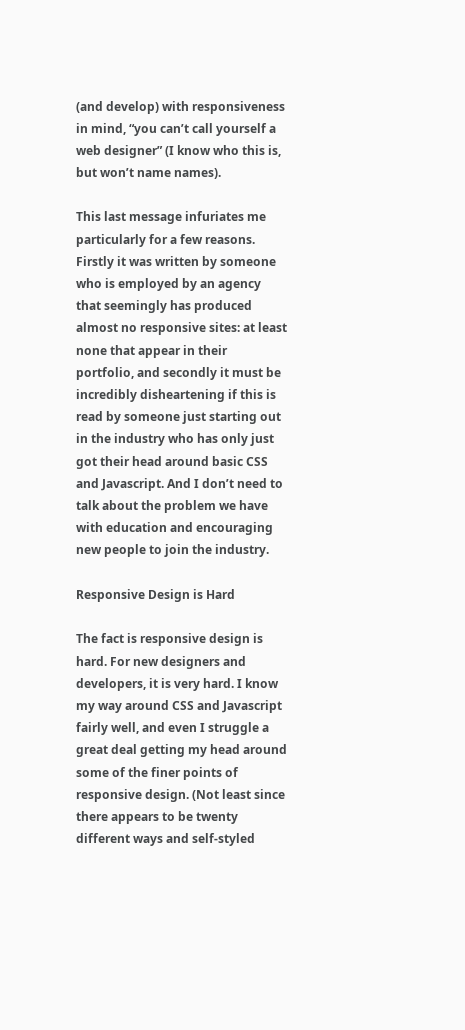(and develop) with responsiveness in mind, “you can’t call yourself a web designer” (I know who this is, but won’t name names).

This last message infuriates me particularly for a few reasons. Firstly it was written by someone who is employed by an agency that seemingly has produced almost no responsive sites: at least none that appear in their portfolio, and secondly it must be incredibly disheartening if this is read by someone just starting out in the industry who has only just got their head around basic CSS and Javascript. And I don’t need to talk about the problem we have with education and encouraging new people to join the industry.

Responsive Design is Hard

The fact is responsive design is hard. For new designers and developers, it is very hard. I know my way around CSS and Javascript fairly well, and even I struggle a great deal getting my head around some of the finer points of responsive design. (Not least since there appears to be twenty different ways and self-styled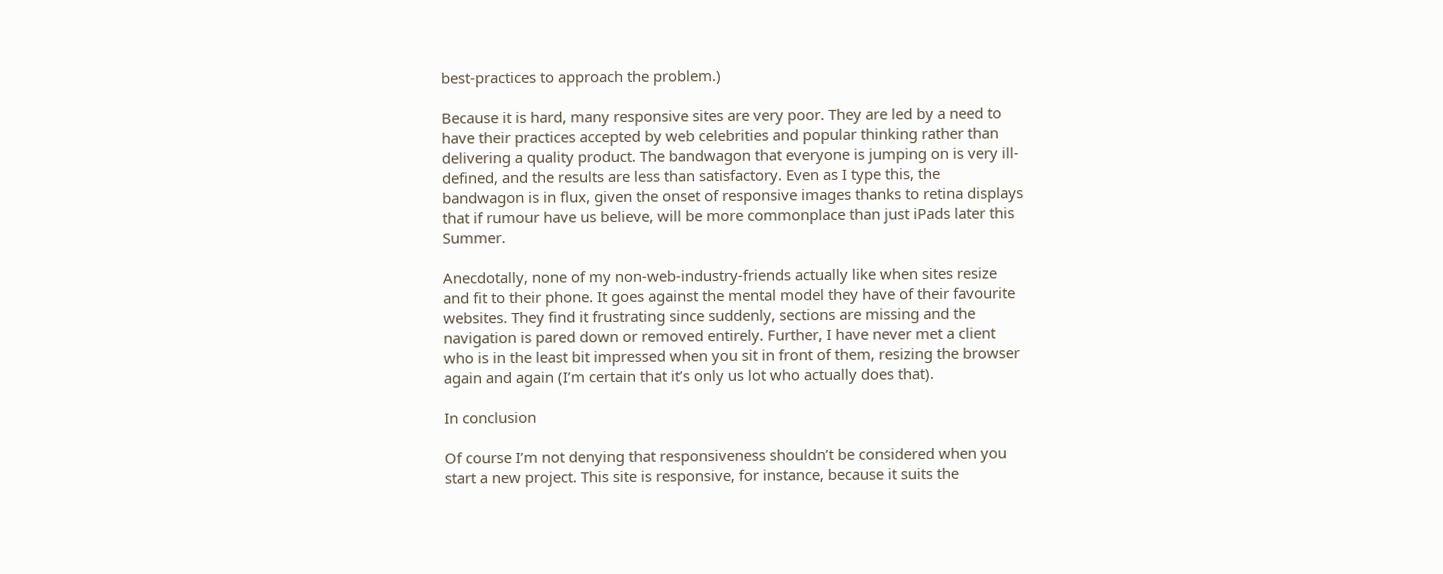best-practices to approach the problem.)

Because it is hard, many responsive sites are very poor. They are led by a need to have their practices accepted by web celebrities and popular thinking rather than delivering a quality product. The bandwagon that everyone is jumping on is very ill-defined, and the results are less than satisfactory. Even as I type this, the bandwagon is in flux, given the onset of responsive images thanks to retina displays that if rumour have us believe, will be more commonplace than just iPads later this Summer.

Anecdotally, none of my non-web-industry-friends actually like when sites resize and fit to their phone. It goes against the mental model they have of their favourite websites. They find it frustrating since suddenly, sections are missing and the navigation is pared down or removed entirely. Further, I have never met a client who is in the least bit impressed when you sit in front of them, resizing the browser again and again (I’m certain that it’s only us lot who actually does that).

In conclusion

Of course I’m not denying that responsiveness shouldn’t be considered when you start a new project. This site is responsive, for instance, because it suits the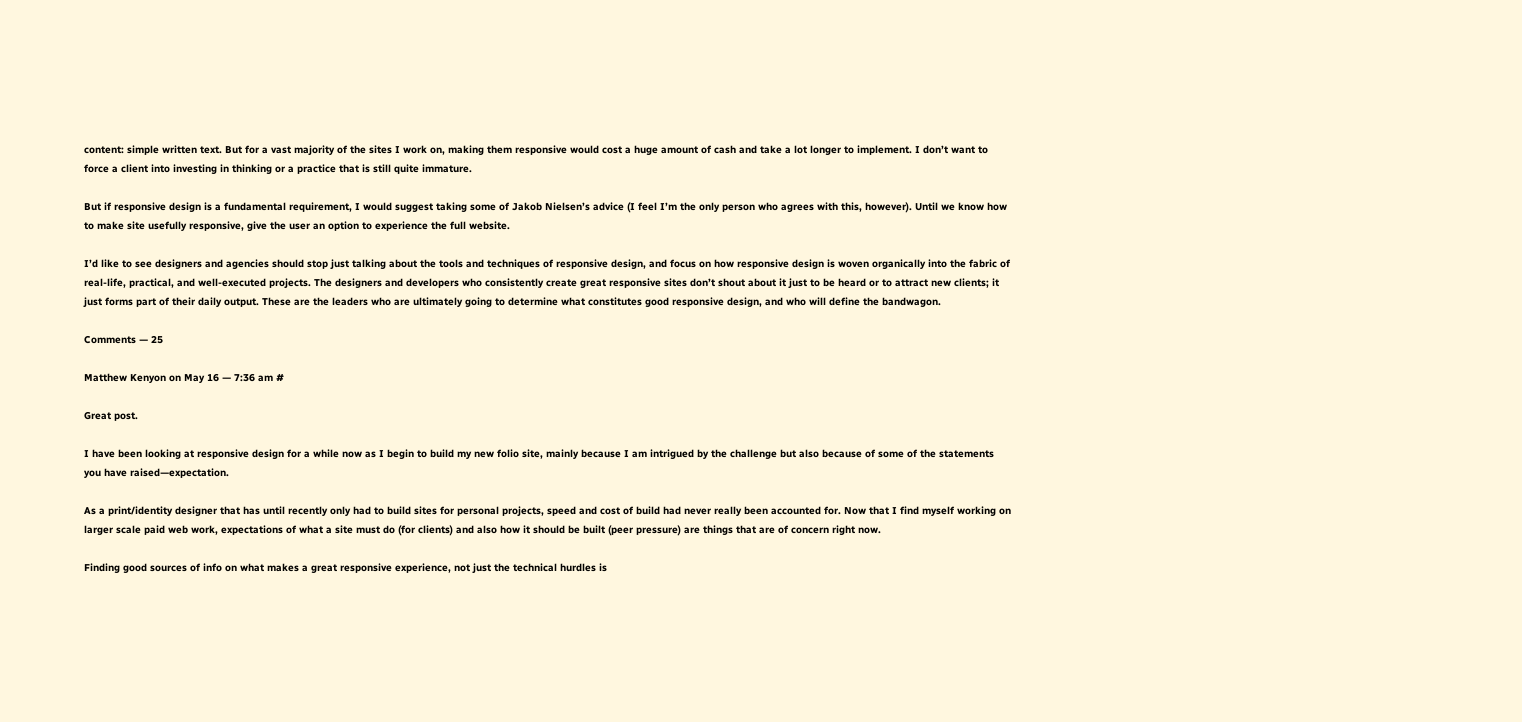content: simple written text. But for a vast majority of the sites I work on, making them responsive would cost a huge amount of cash and take a lot longer to implement. I don’t want to force a client into investing in thinking or a practice that is still quite immature.

But if responsive design is a fundamental requirement, I would suggest taking some of Jakob Nielsen’s advice (I feel I’m the only person who agrees with this, however). Until we know how to make site usefully responsive, give the user an option to experience the full website.

I’d like to see designers and agencies should stop just talking about the tools and techniques of responsive design, and focus on how responsive design is woven organically into the fabric of real-life, practical, and well-executed projects. The designers and developers who consistently create great responsive sites don’t shout about it just to be heard or to attract new clients; it just forms part of their daily output. These are the leaders who are ultimately going to determine what constitutes good responsive design, and who will define the bandwagon.

Comments — 25

Matthew Kenyon on May 16 — 7:36 am #

Great post.

I have been looking at responsive design for a while now as I begin to build my new folio site, mainly because I am intrigued by the challenge but also because of some of the statements you have raised—expectation.

As a print/identity designer that has until recently only had to build sites for personal projects, speed and cost of build had never really been accounted for. Now that I find myself working on larger scale paid web work, expectations of what a site must do (for clients) and also how it should be built (peer pressure) are things that are of concern right now.

Finding good sources of info on what makes a great responsive experience, not just the technical hurdles is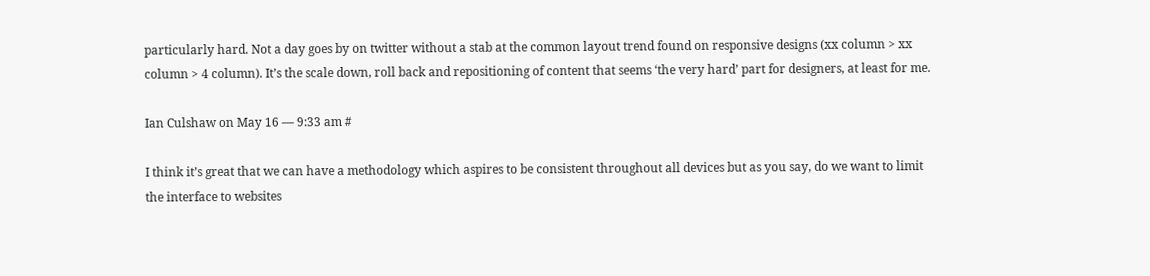particularly hard. Not a day goes by on twitter without a stab at the common layout trend found on responsive designs (xx column > xx column > 4 column). It’s the scale down, roll back and repositioning of content that seems ‘the very hard’ part for designers, at least for me.

Ian Culshaw on May 16 — 9:33 am #

I think it’s great that we can have a methodology which aspires to be consistent throughout all devices but as you say, do we want to limit the interface to websites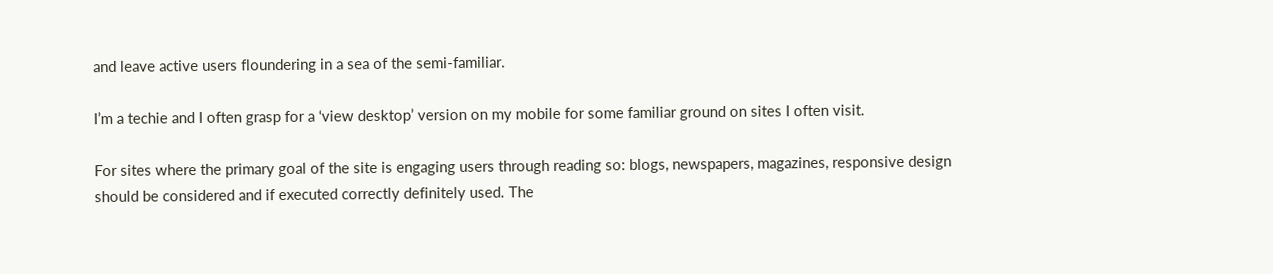and leave active users floundering in a sea of the semi-familiar.

I’m a techie and I often grasp for a ‘view desktop’ version on my mobile for some familiar ground on sites I often visit.

For sites where the primary goal of the site is engaging users through reading so: blogs, newspapers, magazines, responsive design should be considered and if executed correctly definitely used. The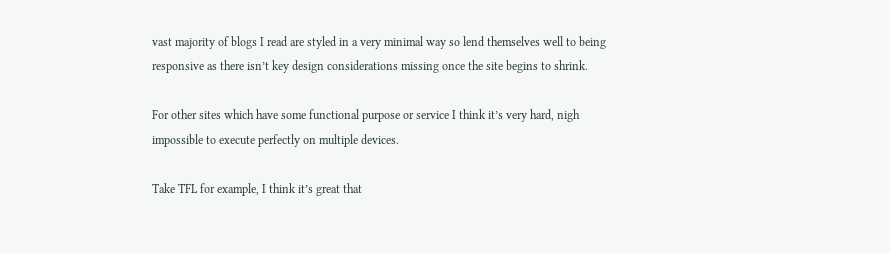vast majority of blogs I read are styled in a very minimal way so lend themselves well to being responsive as there isn’t key design considerations missing once the site begins to shrink.

For other sites which have some functional purpose or service I think it’s very hard, nigh impossible to execute perfectly on multiple devices.

Take TFL for example, I think it’s great that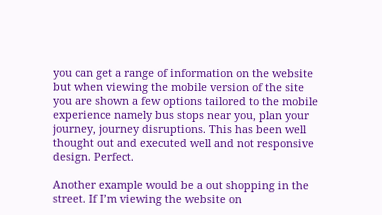you can get a range of information on the website but when viewing the mobile version of the site you are shown a few options tailored to the mobile experience namely bus stops near you, plan your journey, journey disruptions. This has been well thought out and executed well and not responsive design. Perfect.

Another example would be a out shopping in the street. If I’m viewing the website on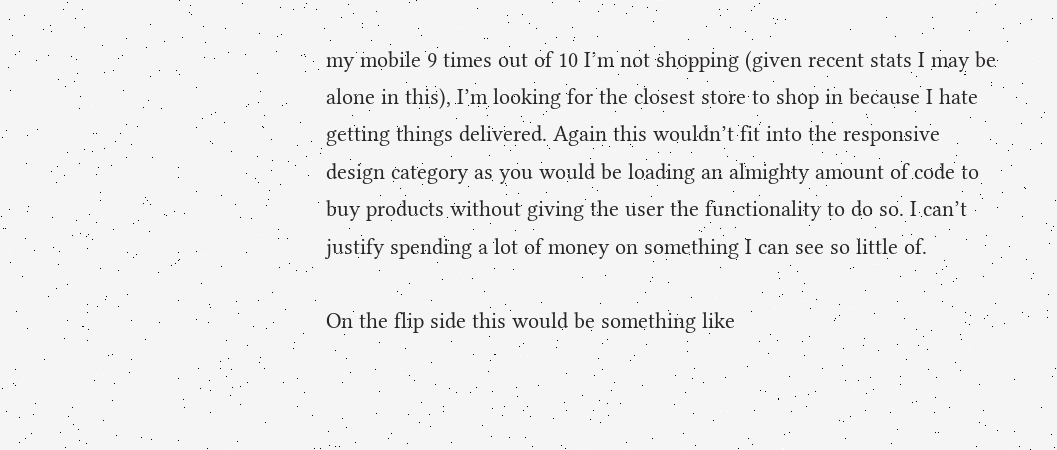my mobile 9 times out of 10 I’m not shopping (given recent stats I may be alone in this), I’m looking for the closest store to shop in because I hate getting things delivered. Again this wouldn’t fit into the responsive design category as you would be loading an almighty amount of code to buy products without giving the user the functionality to do so. I can’t justify spending a lot of money on something I can see so little of.

On the flip side this would be something like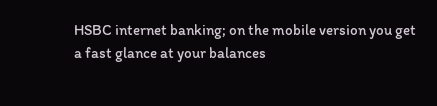HSBC internet banking; on the mobile version you get a fast glance at your balances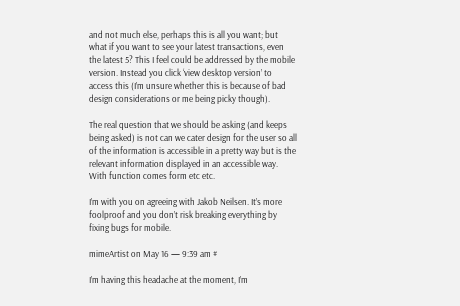and not much else, perhaps this is all you want; but what if you want to see your latest transactions, even the latest 5? This I feel could be addressed by the mobile version. Instead you click ‘view desktop version’ to access this (I’m unsure whether this is because of bad design considerations or me being picky though).

The real question that we should be asking (and keeps being asked) is not can we cater design for the user so all of the information is accessible in a pretty way but is the relevant information displayed in an accessible way. With function comes form etc etc.

I’m with you on agreeing with Jakob Neilsen. It’s more foolproof and you don’t risk breaking everything by fixing bugs for mobile.

mimeArtist on May 16 — 9:39 am #

I’m having this headache at the moment, I’m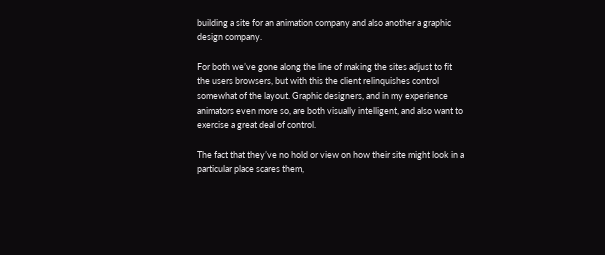building a site for an animation company and also another a graphic design company.

For both we’ve gone along the line of making the sites adjust to fit the users browsers, but with this the client relinquishes control somewhat of the layout. Graphic designers, and in my experience animators even more so, are both visually intelligent, and also want to exercise a great deal of control.

The fact that they’ve no hold or view on how their site might look in a particular place scares them,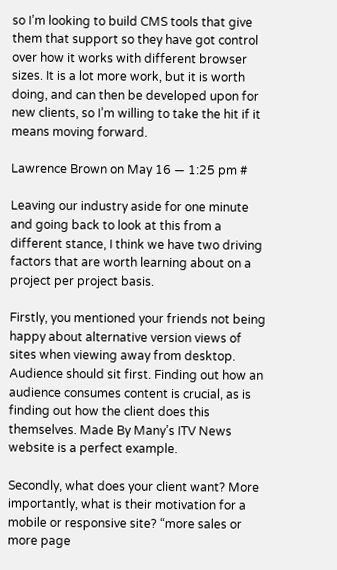so I’m looking to build CMS tools that give them that support so they have got control over how it works with different browser sizes. It is a lot more work, but it is worth doing, and can then be developed upon for new clients, so I’m willing to take the hit if it means moving forward.

Lawrence Brown on May 16 — 1:25 pm #

Leaving our industry aside for one minute and going back to look at this from a different stance, I think we have two driving factors that are worth learning about on a project per project basis.

Firstly, you mentioned your friends not being happy about alternative version views of sites when viewing away from desktop. Audience should sit first. Finding out how an audience consumes content is crucial, as is finding out how the client does this themselves. Made By Many’s ITV News website is a perfect example.

Secondly, what does your client want? More importantly, what is their motivation for a mobile or responsive site? “more sales or more page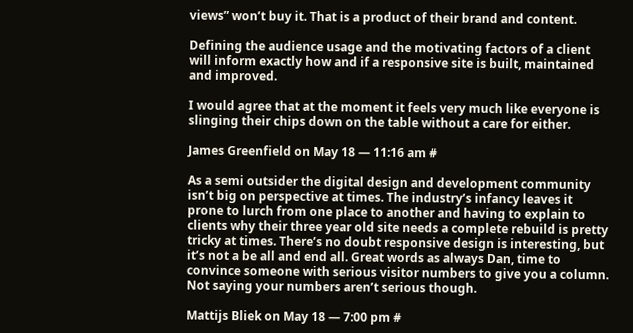views” won’t buy it. That is a product of their brand and content.

Defining the audience usage and the motivating factors of a client will inform exactly how and if a responsive site is built, maintained and improved.

I would agree that at the moment it feels very much like everyone is slinging their chips down on the table without a care for either.

James Greenfield on May 18 — 11:16 am #

As a semi outsider the digital design and development community isn’t big on perspective at times. The industry’s infancy leaves it prone to lurch from one place to another and having to explain to clients why their three year old site needs a complete rebuild is pretty tricky at times. There’s no doubt responsive design is interesting, but it’s not a be all and end all. Great words as always Dan, time to convince someone with serious visitor numbers to give you a column. Not saying your numbers aren’t serious though.

Mattijs Bliek on May 18 — 7:00 pm #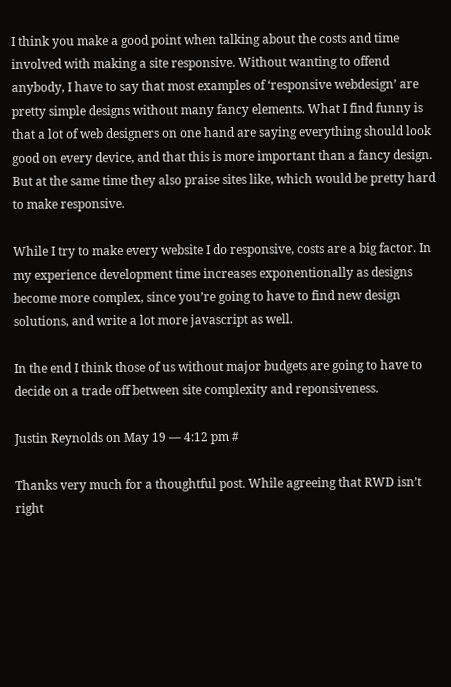I think you make a good point when talking about the costs and time involved with making a site responsive. Without wanting to offend anybody, I have to say that most examples of ‘responsive webdesign’ are pretty simple designs without many fancy elements. What I find funny is that a lot of web designers on one hand are saying everything should look good on every device, and that this is more important than a fancy design. But at the same time they also praise sites like, which would be pretty hard to make responsive.

While I try to make every website I do responsive, costs are a big factor. In my experience development time increases exponentionally as designs become more complex, since you’re going to have to find new design solutions, and write a lot more javascript as well.

In the end I think those of us without major budgets are going to have to decide on a trade off between site complexity and reponsiveness.

Justin Reynolds on May 19 — 4:12 pm #

Thanks very much for a thoughtful post. While agreeing that RWD isn’t right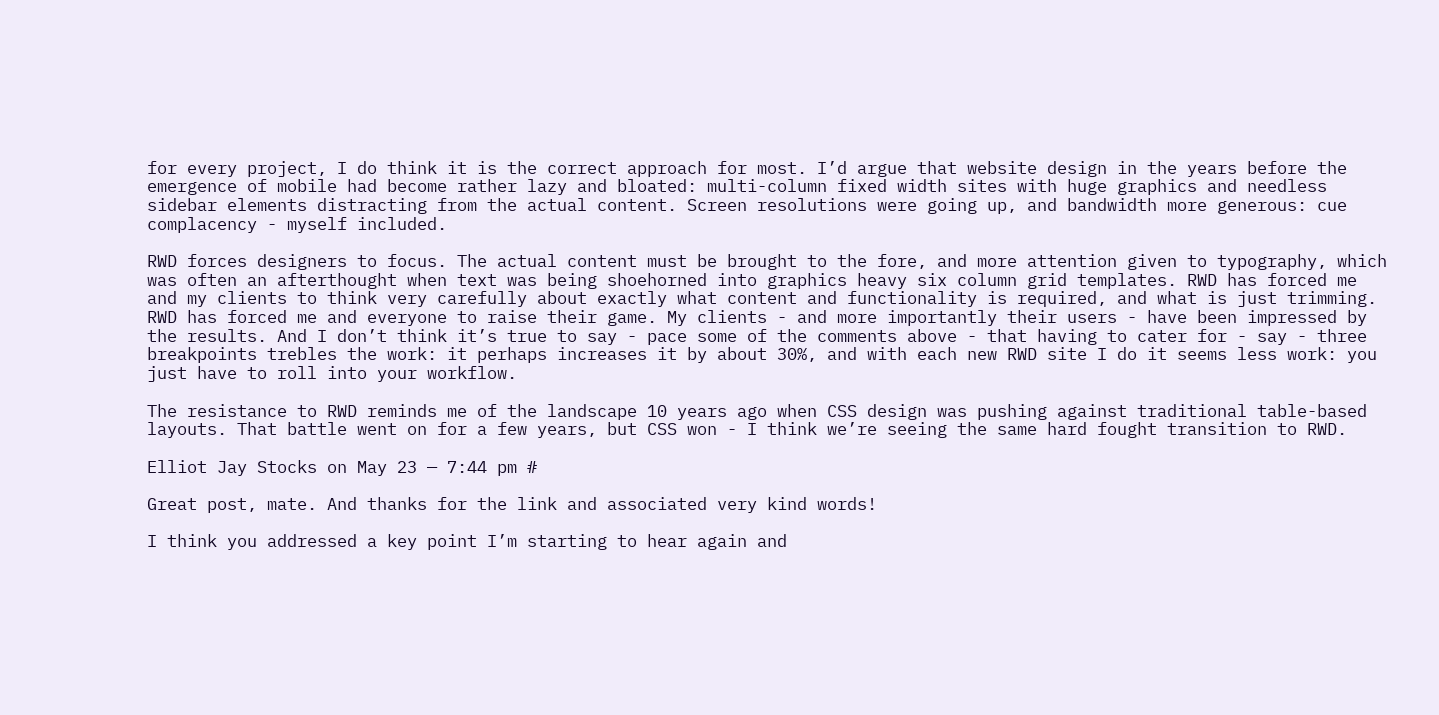for every project, I do think it is the correct approach for most. I’d argue that website design in the years before the emergence of mobile had become rather lazy and bloated: multi-column fixed width sites with huge graphics and needless sidebar elements distracting from the actual content. Screen resolutions were going up, and bandwidth more generous: cue complacency - myself included.

RWD forces designers to focus. The actual content must be brought to the fore, and more attention given to typography, which was often an afterthought when text was being shoehorned into graphics heavy six column grid templates. RWD has forced me and my clients to think very carefully about exactly what content and functionality is required, and what is just trimming. RWD has forced me and everyone to raise their game. My clients - and more importantly their users - have been impressed by the results. And I don’t think it’s true to say - pace some of the comments above - that having to cater for - say - three breakpoints trebles the work: it perhaps increases it by about 30%, and with each new RWD site I do it seems less work: you just have to roll into your workflow.

The resistance to RWD reminds me of the landscape 10 years ago when CSS design was pushing against traditional table-based layouts. That battle went on for a few years, but CSS won - I think we’re seeing the same hard fought transition to RWD.

Elliot Jay Stocks on May 23 — 7:44 pm #

Great post, mate. And thanks for the link and associated very kind words!

I think you addressed a key point I’m starting to hear again and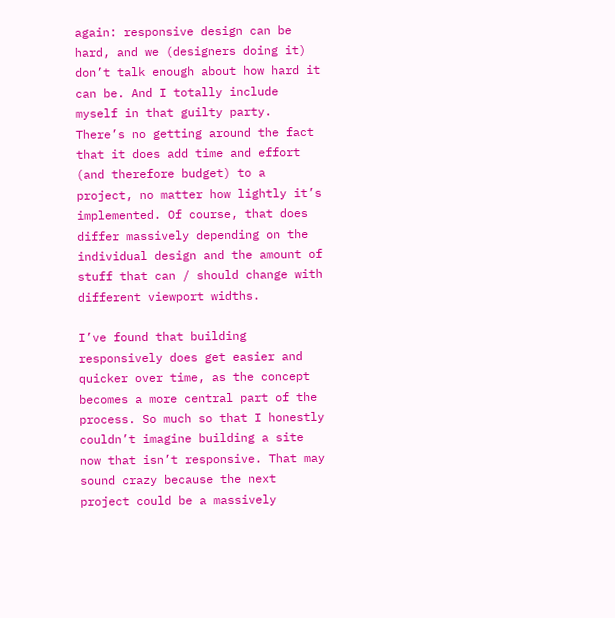again: responsive design can be hard, and we (designers doing it) don’t talk enough about how hard it can be. And I totally include myself in that guilty party. There’s no getting around the fact that it does add time and effort (and therefore budget) to a project, no matter how lightly it’s implemented. Of course, that does differ massively depending on the individual design and the amount of stuff that can / should change with different viewport widths.

I’ve found that building responsively does get easier and quicker over time, as the concept becomes a more central part of the process. So much so that I honestly couldn’t imagine building a site now that isn’t responsive. That may sound crazy because the next project could be a massively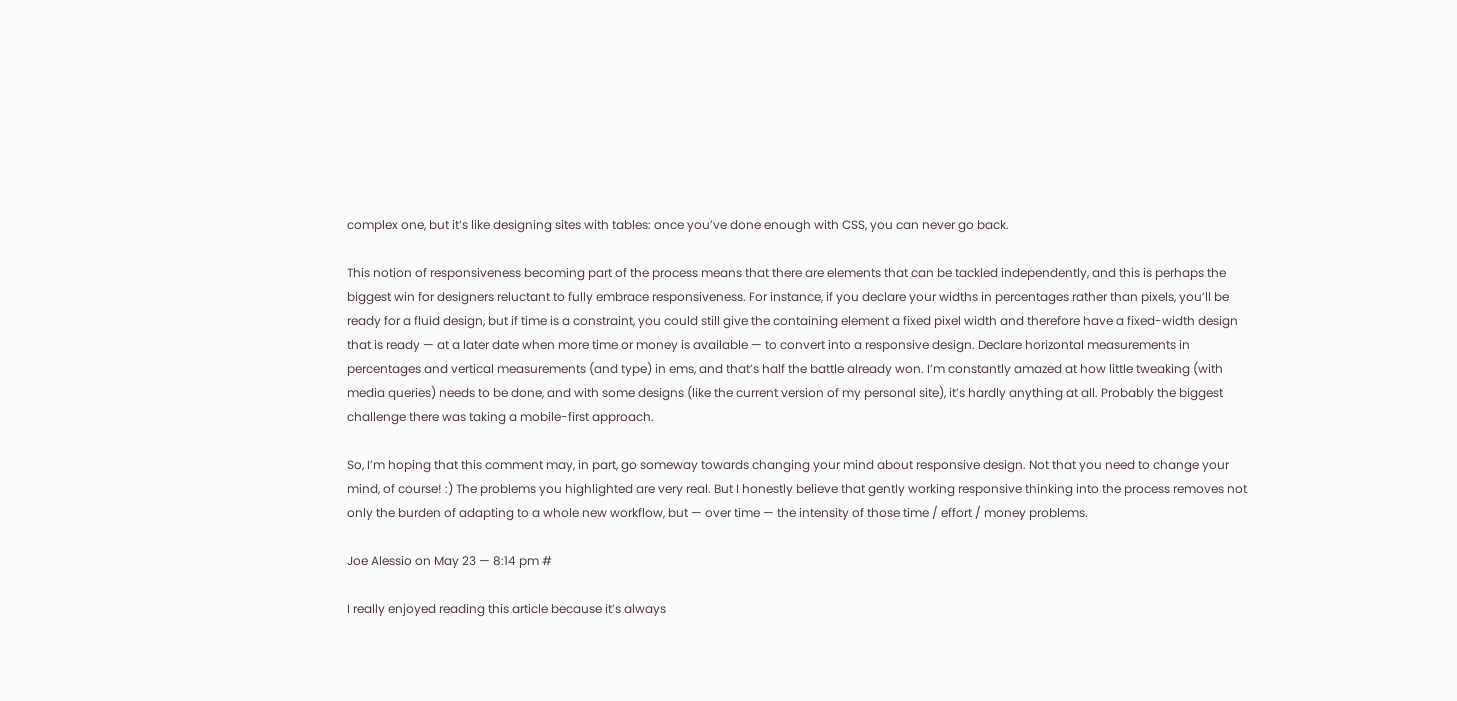complex one, but it’s like designing sites with tables: once you’ve done enough with CSS, you can never go back.

This notion of responsiveness becoming part of the process means that there are elements that can be tackled independently, and this is perhaps the biggest win for designers reluctant to fully embrace responsiveness. For instance, if you declare your widths in percentages rather than pixels, you’ll be ready for a fluid design, but if time is a constraint, you could still give the containing element a fixed pixel width and therefore have a fixed-width design that is ready — at a later date when more time or money is available — to convert into a responsive design. Declare horizontal measurements in percentages and vertical measurements (and type) in ems, and that’s half the battle already won. I’m constantly amazed at how little tweaking (with media queries) needs to be done, and with some designs (like the current version of my personal site), it’s hardly anything at all. Probably the biggest challenge there was taking a mobile-first approach.

So, I’m hoping that this comment may, in part, go someway towards changing your mind about responsive design. Not that you need to change your mind, of course! :) The problems you highlighted are very real. But I honestly believe that gently working responsive thinking into the process removes not only the burden of adapting to a whole new workflow, but — over time — the intensity of those time / effort / money problems.

Joe Alessio on May 23 — 8:14 pm #

I really enjoyed reading this article because it’s always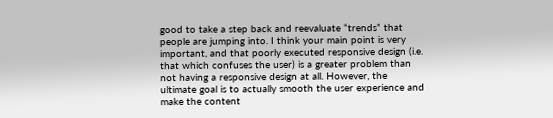good to take a step back and reevaluate “trends” that people are jumping into. I think your main point is very important, and that poorly executed responsive design (i.e. that which confuses the user) is a greater problem than not having a responsive design at all. However, the ultimate goal is to actually smooth the user experience and make the content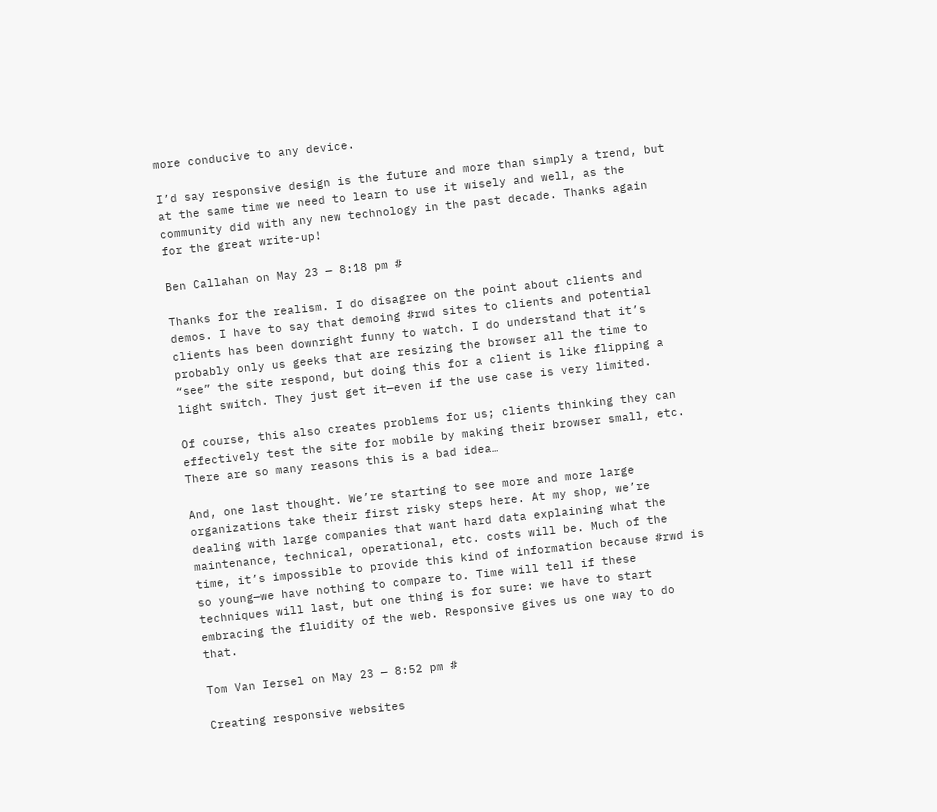more conducive to any device.

I’d say responsive design is the future and more than simply a trend, but at the same time we need to learn to use it wisely and well, as the community did with any new technology in the past decade. Thanks again for the great write-up!

Ben Callahan on May 23 — 8:18 pm #

Thanks for the realism. I do disagree on the point about clients and demos. I have to say that demoing #rwd sites to clients and potential clients has been downright funny to watch. I do understand that it’s probably only us geeks that are resizing the browser all the time to “see” the site respond, but doing this for a client is like flipping a light switch. They just get it—even if the use case is very limited.

Of course, this also creates problems for us; clients thinking they can effectively test the site for mobile by making their browser small, etc. There are so many reasons this is a bad idea…

And, one last thought. We’re starting to see more and more large organizations take their first risky steps here. At my shop, we’re dealing with large companies that want hard data explaining what the maintenance, technical, operational, etc. costs will be. Much of the time, it’s impossible to provide this kind of information because #rwd is so young—we have nothing to compare to. Time will tell if these techniques will last, but one thing is for sure: we have to start embracing the fluidity of the web. Responsive gives us one way to do that.

Tom Van Iersel on May 23 — 8:52 pm #

Creating responsive websites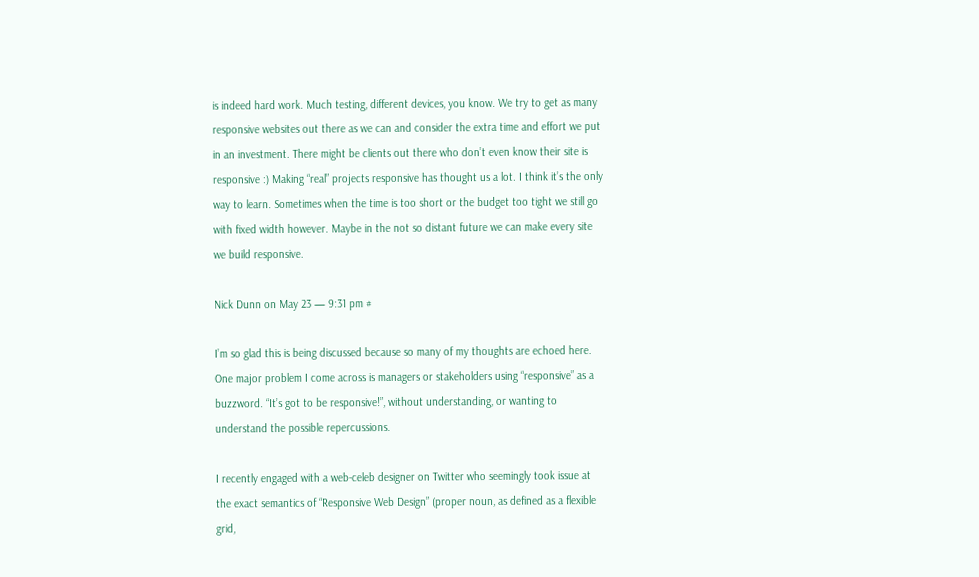is indeed hard work. Much testing, different devices, you know. We try to get as many responsive websites out there as we can and consider the extra time and effort we put in an investment. There might be clients out there who don’t even know their site is responsive :) Making “real” projects responsive has thought us a lot. I think it’s the only way to learn. Sometimes when the time is too short or the budget too tight we still go with fixed width however. Maybe in the not so distant future we can make every site we build responsive.

Nick Dunn on May 23 — 9:31 pm #

I’m so glad this is being discussed because so many of my thoughts are echoed here. One major problem I come across is managers or stakeholders using “responsive” as a buzzword. “It’s got to be responsive!”, without understanding, or wanting to understand the possible repercussions.

I recently engaged with a web-celeb designer on Twitter who seemingly took issue at the exact semantics of “Responsive Web Design” (proper noun, as defined as a flexible grid,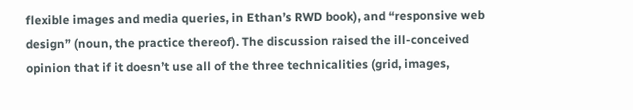flexible images and media queries, in Ethan’s RWD book), and “responsive web design” (noun, the practice thereof). The discussion raised the ill-conceived opinion that if it doesn’t use all of the three technicalities (grid, images,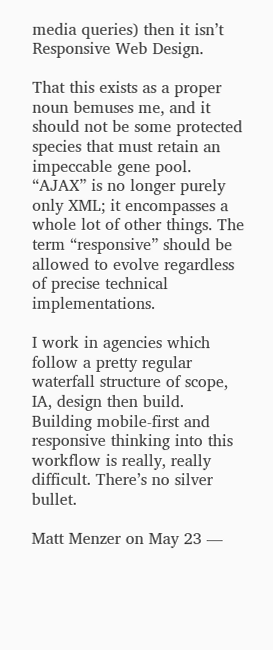media queries) then it isn’t Responsive Web Design.

That this exists as a proper noun bemuses me, and it should not be some protected species that must retain an impeccable gene pool. “AJAX” is no longer purely only XML; it encompasses a whole lot of other things. The term “responsive” should be allowed to evolve regardless of precise technical implementations.

I work in agencies which follow a pretty regular waterfall structure of scope, IA, design then build. Building mobile-first and responsive thinking into this workflow is really, really difficult. There’s no silver bullet.

Matt Menzer on May 23 —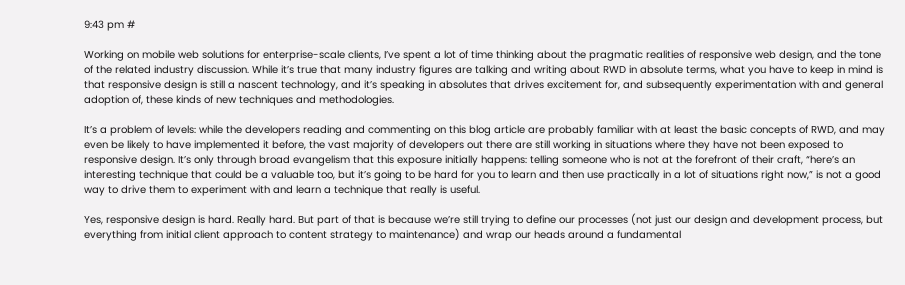9:43 pm #

Working on mobile web solutions for enterprise-scale clients, I’ve spent a lot of time thinking about the pragmatic realities of responsive web design, and the tone of the related industry discussion. While it’s true that many industry figures are talking and writing about RWD in absolute terms, what you have to keep in mind is that responsive design is still a nascent technology, and it’s speaking in absolutes that drives excitement for, and subsequently experimentation with and general adoption of, these kinds of new techniques and methodologies.

It’s a problem of levels: while the developers reading and commenting on this blog article are probably familiar with at least the basic concepts of RWD, and may even be likely to have implemented it before, the vast majority of developers out there are still working in situations where they have not been exposed to responsive design. It’s only through broad evangelism that this exposure initially happens: telling someone who is not at the forefront of their craft, “here’s an interesting technique that could be a valuable too, but it’s going to be hard for you to learn and then use practically in a lot of situations right now,” is not a good way to drive them to experiment with and learn a technique that really is useful.

Yes, responsive design is hard. Really hard. But part of that is because we’re still trying to define our processes (not just our design and development process, but everything from initial client approach to content strategy to maintenance) and wrap our heads around a fundamental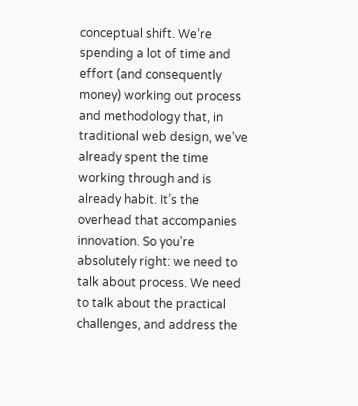conceptual shift. We’re spending a lot of time and effort (and consequently money) working out process and methodology that, in traditional web design, we’ve already spent the time working through and is already habit. It’s the overhead that accompanies innovation. So you’re absolutely right: we need to talk about process. We need to talk about the practical challenges, and address the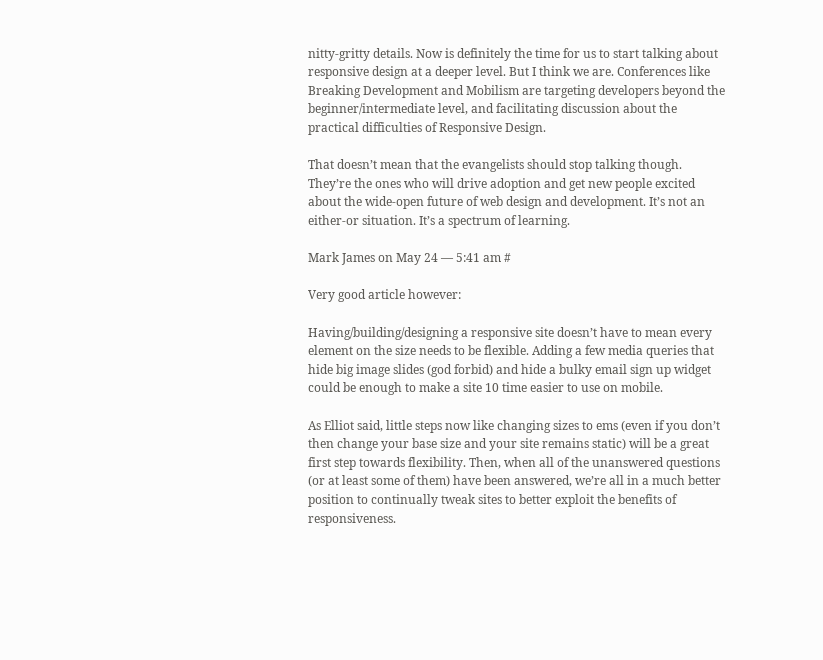nitty-gritty details. Now is definitely the time for us to start talking about responsive design at a deeper level. But I think we are. Conferences like Breaking Development and Mobilism are targeting developers beyond the beginner/intermediate level, and facilitating discussion about the practical difficulties of Responsive Design.

That doesn’t mean that the evangelists should stop talking though. They’re the ones who will drive adoption and get new people excited about the wide-open future of web design and development. It’s not an either-or situation. It’s a spectrum of learning.

Mark James on May 24 — 5:41 am #

Very good article however:

Having/building/designing a responsive site doesn’t have to mean every element on the size needs to be flexible. Adding a few media queries that hide big image slides (god forbid) and hide a bulky email sign up widget could be enough to make a site 10 time easier to use on mobile.

As Elliot said, little steps now like changing sizes to ems (even if you don’t then change your base size and your site remains static) will be a great first step towards flexibility. Then, when all of the unanswered questions (or at least some of them) have been answered, we’re all in a much better position to continually tweak sites to better exploit the benefits of responsiveness.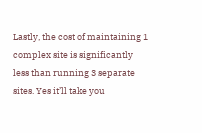Lastly, the cost of maintaining 1 complex site is significantly less than running 3 separate sites. Yes it’ll take you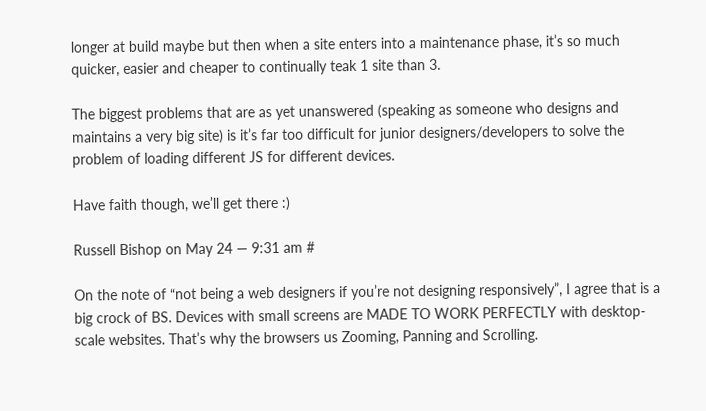longer at build maybe but then when a site enters into a maintenance phase, it’s so much quicker, easier and cheaper to continually teak 1 site than 3.

The biggest problems that are as yet unanswered (speaking as someone who designs and maintains a very big site) is it’s far too difficult for junior designers/developers to solve the problem of loading different JS for different devices.

Have faith though, we’ll get there :)

Russell Bishop on May 24 — 9:31 am #

On the note of “not being a web designers if you’re not designing responsively”, I agree that is a big crock of BS. Devices with small screens are MADE TO WORK PERFECTLY with desktop-scale websites. That’s why the browsers us Zooming, Panning and Scrolling.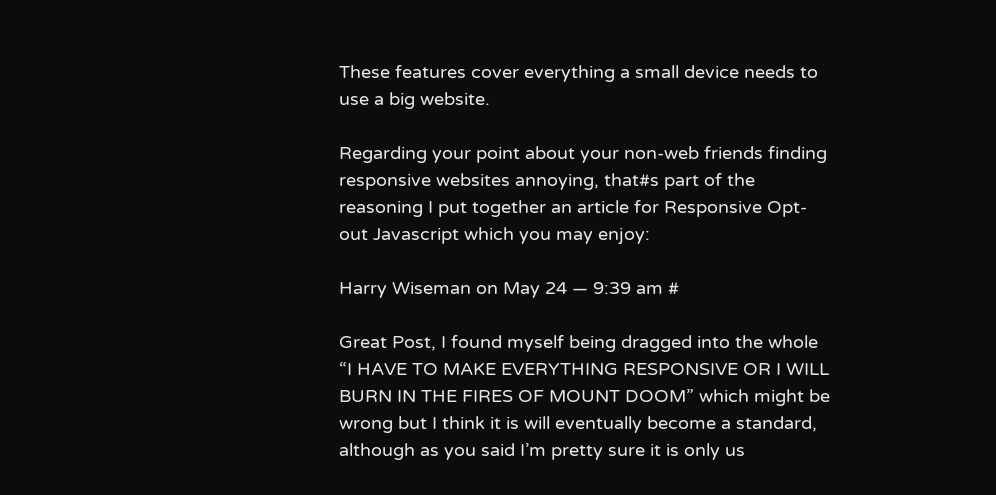These features cover everything a small device needs to use a big website.

Regarding your point about your non-web friends finding responsive websites annoying, that#s part of the reasoning I put together an article for Responsive Opt-out Javascript which you may enjoy:

Harry Wiseman on May 24 — 9:39 am #

Great Post, I found myself being dragged into the whole “I HAVE TO MAKE EVERYTHING RESPONSIVE OR I WILL BURN IN THE FIRES OF MOUNT DOOM” which might be wrong but I think it is will eventually become a standard, although as you said I’m pretty sure it is only us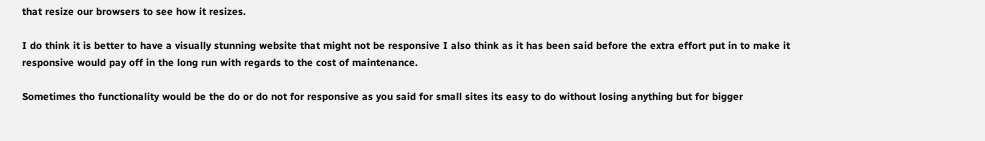that resize our browsers to see how it resizes.

I do think it is better to have a visually stunning website that might not be responsive I also think as it has been said before the extra effort put in to make it responsive would pay off in the long run with regards to the cost of maintenance.

Sometimes tho functionality would be the do or do not for responsive as you said for small sites its easy to do without losing anything but for bigger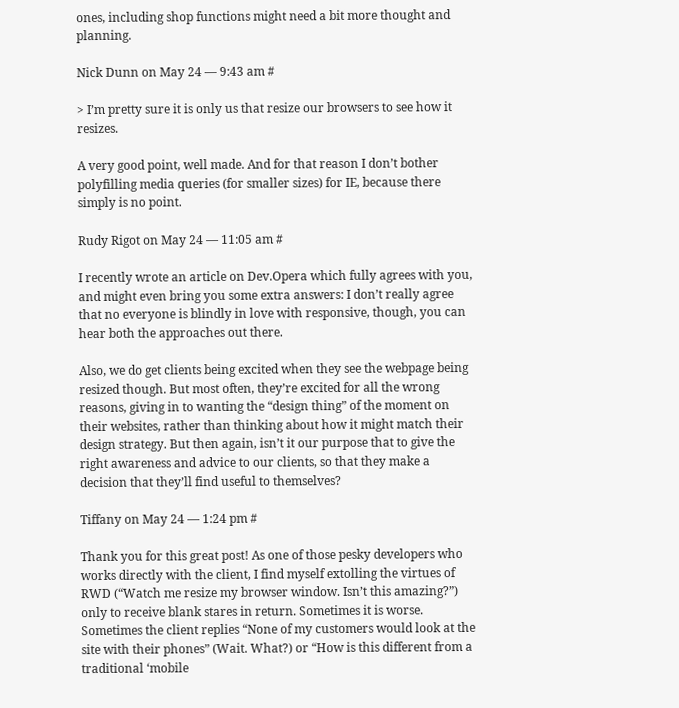ones, including shop functions might need a bit more thought and planning.

Nick Dunn on May 24 — 9:43 am #

> I’m pretty sure it is only us that resize our browsers to see how it resizes.

A very good point, well made. And for that reason I don’t bother polyfilling media queries (for smaller sizes) for IE, because there simply is no point.

Rudy Rigot on May 24 — 11:05 am #

I recently wrote an article on Dev.Opera which fully agrees with you, and might even bring you some extra answers: I don’t really agree that no everyone is blindly in love with responsive, though, you can hear both the approaches out there.

Also, we do get clients being excited when they see the webpage being resized though. But most often, they’re excited for all the wrong reasons, giving in to wanting the “design thing” of the moment on their websites, rather than thinking about how it might match their design strategy. But then again, isn’t it our purpose that to give the right awareness and advice to our clients, so that they make a decision that they’ll find useful to themselves?

Tiffany on May 24 — 1:24 pm #

Thank you for this great post! As one of those pesky developers who works directly with the client, I find myself extolling the virtues of RWD (“Watch me resize my browser window. Isn’t this amazing?”) only to receive blank stares in return. Sometimes it is worse. Sometimes the client replies “None of my customers would look at the site with their phones” (Wait. What?) or “How is this different from a traditional ‘mobile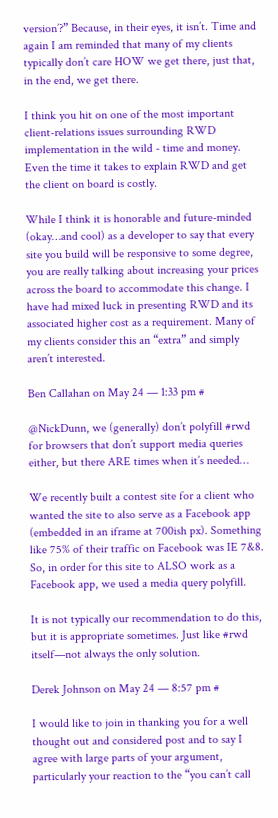version’?” Because, in their eyes, it isn’t. Time and again I am reminded that many of my clients typically don’t care HOW we get there, just that, in the end, we get there.

I think you hit on one of the most important client-relations issues surrounding RWD implementation in the wild - time and money. Even the time it takes to explain RWD and get the client on board is costly.

While I think it is honorable and future-minded (okay…and cool) as a developer to say that every site you build will be responsive to some degree, you are really talking about increasing your prices across the board to accommodate this change. I have had mixed luck in presenting RWD and its associated higher cost as a requirement. Many of my clients consider this an “extra” and simply aren’t interested.

Ben Callahan on May 24 — 1:33 pm #

@NickDunn, we (generally) don’t polyfill #rwd for browsers that don’t support media queries either, but there ARE times when it’s needed…

We recently built a contest site for a client who wanted the site to also serve as a Facebook app (embedded in an iframe at 700ish px). Something like 75% of their traffic on Facebook was IE 7&8. So, in order for this site to ALSO work as a Facebook app, we used a media query polyfill.

It is not typically our recommendation to do this, but it is appropriate sometimes. Just like #rwd itself—not always the only solution.

Derek Johnson on May 24 — 8:57 pm #

I would like to join in thanking you for a well thought out and considered post and to say I agree with large parts of your argument, particularly your reaction to the “you can’t call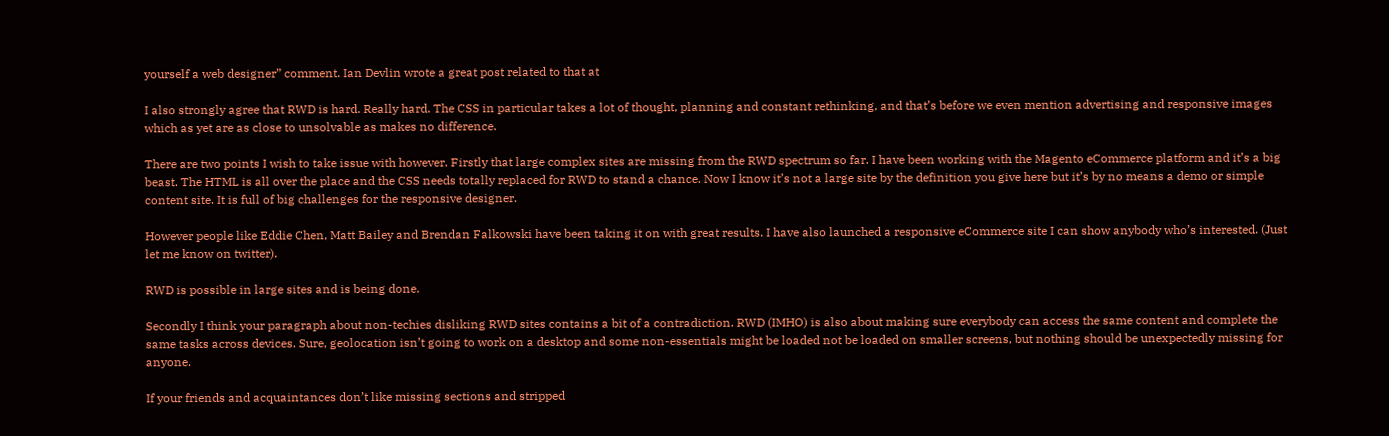yourself a web designer” comment. Ian Devlin wrote a great post related to that at

I also strongly agree that RWD is hard. Really hard. The CSS in particular takes a lot of thought, planning and constant rethinking, and that’s before we even mention advertising and responsive images which as yet are as close to unsolvable as makes no difference.

There are two points I wish to take issue with however. Firstly that large complex sites are missing from the RWD spectrum so far. I have been working with the Magento eCommerce platform and it’s a big beast. The HTML is all over the place and the CSS needs totally replaced for RWD to stand a chance. Now I know it’s not a large site by the definition you give here but it’s by no means a demo or simple content site. It is full of big challenges for the responsive designer.

However people like Eddie Chen, Matt Bailey and Brendan Falkowski have been taking it on with great results. I have also launched a responsive eCommerce site I can show anybody who’s interested. (Just let me know on twitter).

RWD is possible in large sites and is being done.

Secondly I think your paragraph about non-techies disliking RWD sites contains a bit of a contradiction. RWD (IMHO) is also about making sure everybody can access the same content and complete the same tasks across devices. Sure, geolocation isn’t going to work on a desktop and some non-essentials might be loaded not be loaded on smaller screens, but nothing should be unexpectedly missing for anyone.

If your friends and acquaintances don’t like missing sections and stripped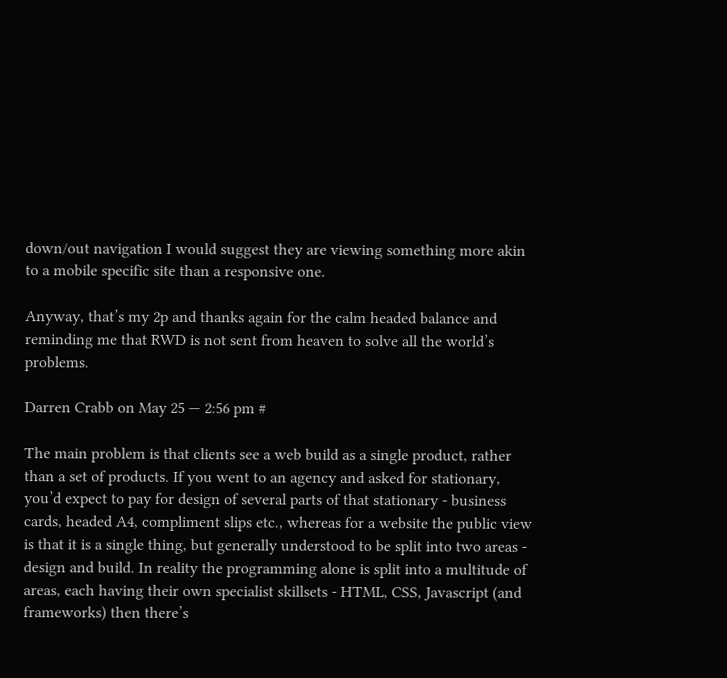down/out navigation I would suggest they are viewing something more akin to a mobile specific site than a responsive one.

Anyway, that’s my 2p and thanks again for the calm headed balance and reminding me that RWD is not sent from heaven to solve all the world’s problems.

Darren Crabb on May 25 — 2:56 pm #

The main problem is that clients see a web build as a single product, rather than a set of products. If you went to an agency and asked for stationary, you’d expect to pay for design of several parts of that stationary - business cards, headed A4, compliment slips etc., whereas for a website the public view is that it is a single thing, but generally understood to be split into two areas - design and build. In reality the programming alone is split into a multitude of areas, each having their own specialist skillsets - HTML, CSS, Javascript (and frameworks) then there’s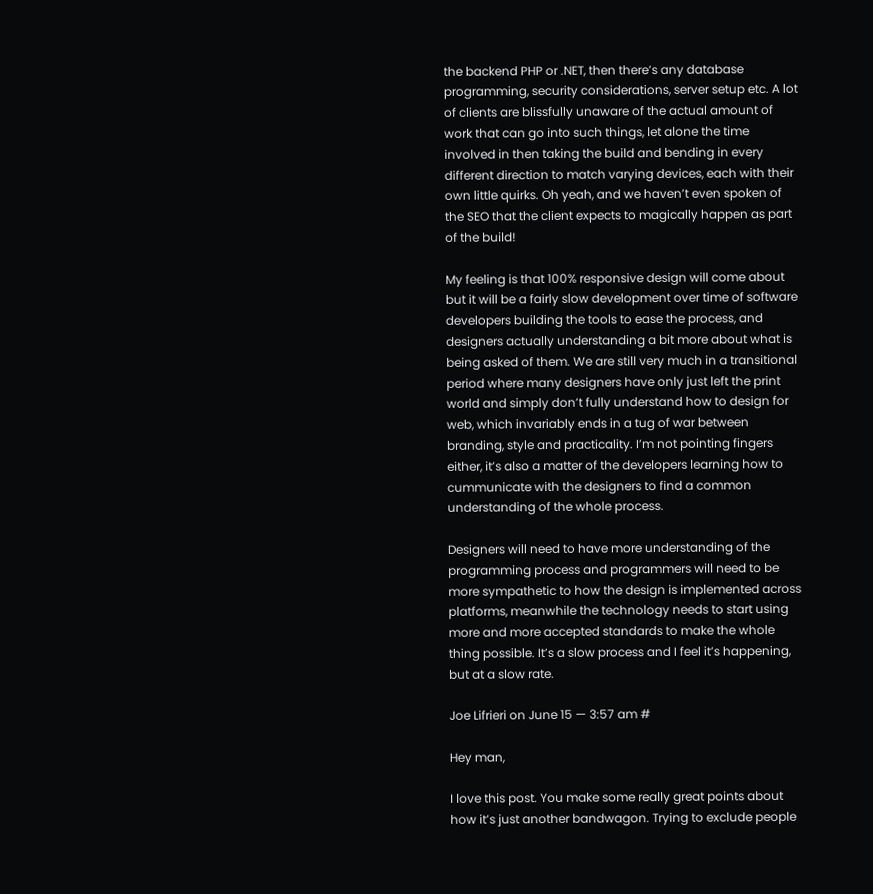the backend PHP or .NET, then there’s any database programming, security considerations, server setup etc. A lot of clients are blissfully unaware of the actual amount of work that can go into such things, let alone the time involved in then taking the build and bending in every different direction to match varying devices, each with their own little quirks. Oh yeah, and we haven’t even spoken of the SEO that the client expects to magically happen as part of the build!

My feeling is that 100% responsive design will come about but it will be a fairly slow development over time of software developers building the tools to ease the process, and designers actually understanding a bit more about what is being asked of them. We are still very much in a transitional period where many designers have only just left the print world and simply don’t fully understand how to design for web, which invariably ends in a tug of war between branding, style and practicality. I’m not pointing fingers either, it’s also a matter of the developers learning how to cummunicate with the designers to find a common understanding of the whole process.

Designers will need to have more understanding of the programming process and programmers will need to be more sympathetic to how the design is implemented across platforms, meanwhile the technology needs to start using more and more accepted standards to make the whole thing possible. It’s a slow process and I feel it’s happening, but at a slow rate.

Joe Lifrieri on June 15 — 3:57 am #

Hey man,

I love this post. You make some really great points about how it’s just another bandwagon. Trying to exclude people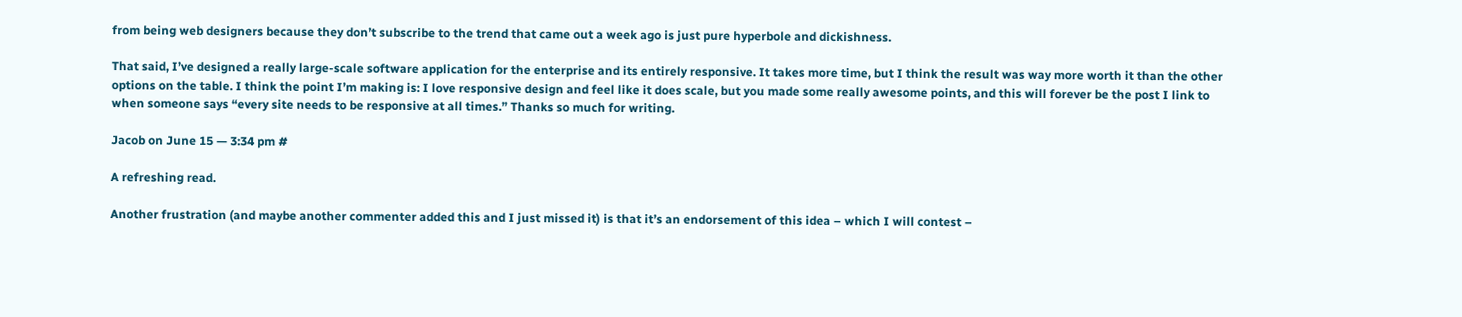from being web designers because they don’t subscribe to the trend that came out a week ago is just pure hyperbole and dickishness.

That said, I’ve designed a really large-scale software application for the enterprise and its entirely responsive. It takes more time, but I think the result was way more worth it than the other options on the table. I think the point I’m making is: I love responsive design and feel like it does scale, but you made some really awesome points, and this will forever be the post I link to when someone says “every site needs to be responsive at all times.” Thanks so much for writing.

Jacob on June 15 — 3:34 pm #

A refreshing read.

Another frustration (and maybe another commenter added this and I just missed it) is that it’s an endorsement of this idea – which I will contest –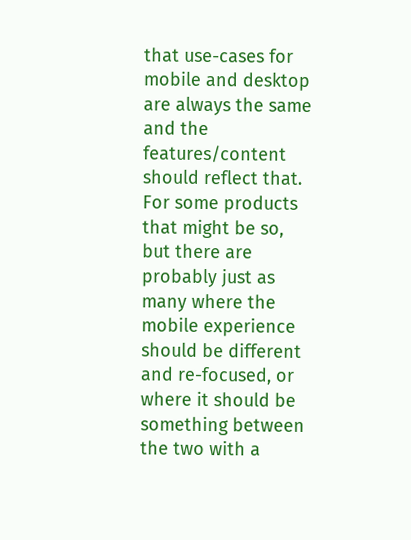that use-cases for mobile and desktop are always the same and the features/content should reflect that. For some products that might be so, but there are probably just as many where the mobile experience should be different and re-focused, or where it should be something between the two with a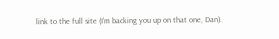link to the full site (I’m backing you up on that one, Dan).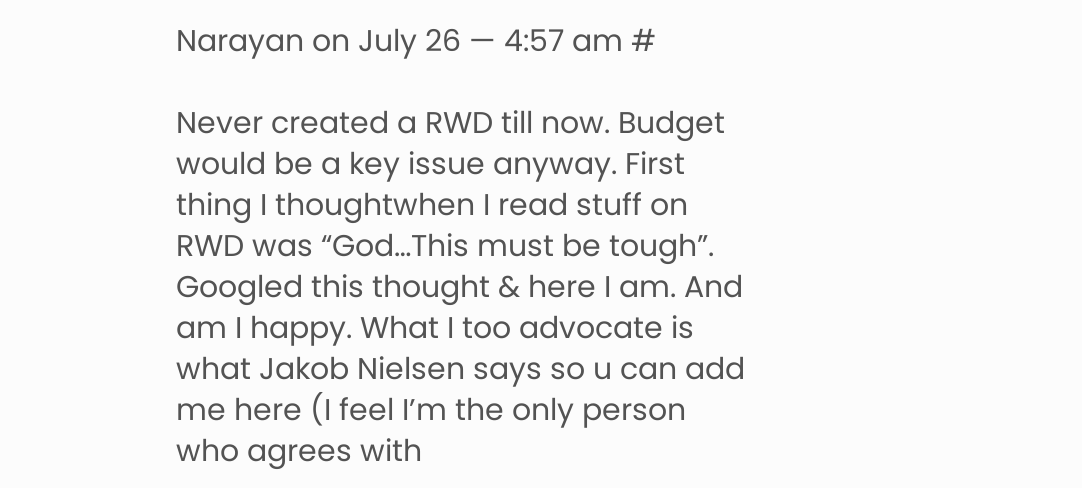Narayan on July 26 — 4:57 am #

Never created a RWD till now. Budget would be a key issue anyway. First thing I thoughtwhen I read stuff on RWD was “God…This must be tough”. Googled this thought & here I am. And am I happy. What I too advocate is what Jakob Nielsen says so u can add me here (I feel I’m the only person who agrees with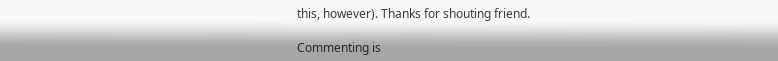this, however). Thanks for shouting friend.

Commenting is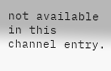not available in this channel entry.